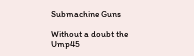Submachine Guns

Without a doubt the Ump45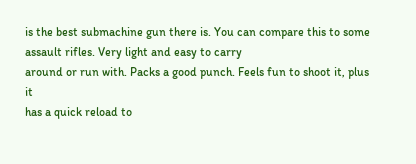is the best submachine gun there is. You can compare this to some assault rifles. Very light and easy to carry
around or run with. Packs a good punch. Feels fun to shoot it, plus it
has a quick reload to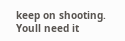keep on shooting. Youll need it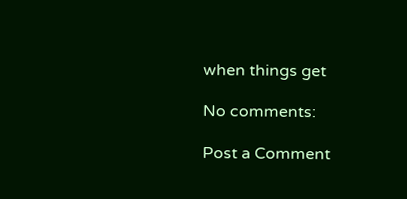when things get

No comments:

Post a Comment